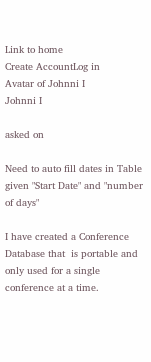Link to home
Create AccountLog in
Avatar of Johnni I
Johnni I

asked on

Need to auto fill dates in Table given "Start Date" and "number of days"

I have created a Conference Database that  is portable and only used for a single conference at a time.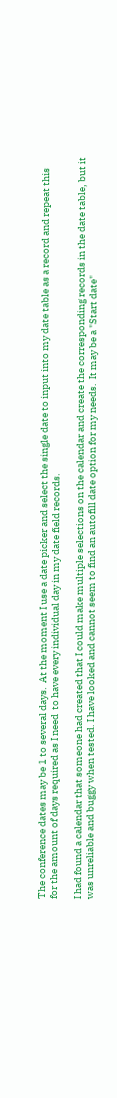The conference dates may be 1 to several days.  At the moment I use a date picker and select the single date to input into my date table as a record and repeat this for the amount of days required as I need  to have every individual day in my date field records.

I had found a calendar that someone had created that I could make multiple selections on the calendar and create the corresponding records in the date table, but it was unreliable and buggy when tested. I have looked and cannot seem to find an autofill date option for my needs.  It may be a "Start date"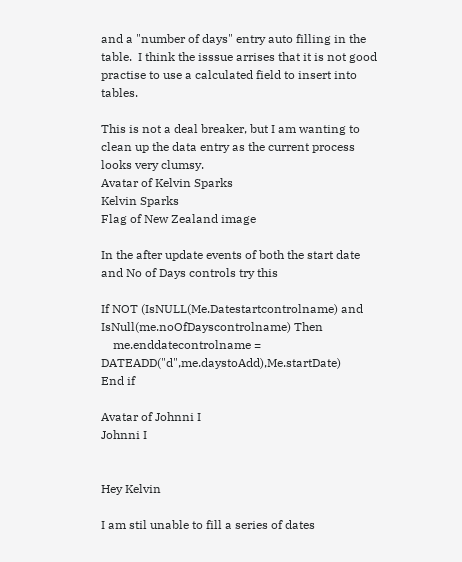and a "number of days" entry auto filling in the table.  I think the isssue arrises that it is not good practise to use a calculated field to insert into tables.

This is not a deal breaker, but I am wanting to clean up the data entry as the current process looks very clumsy.
Avatar of Kelvin Sparks
Kelvin Sparks
Flag of New Zealand image

In the after update events of both the start date and No of Days controls try this

If NOT (IsNULL(Me.Datestartcontrolname) and IsNull(me.noOfDayscontrolname) Then
    me.enddatecontrolname = DATEADD("d",me.daystoAdd),Me.startDate)
End if

Avatar of Johnni I
Johnni I


Hey Kelvin

I am stil unable to fill a series of dates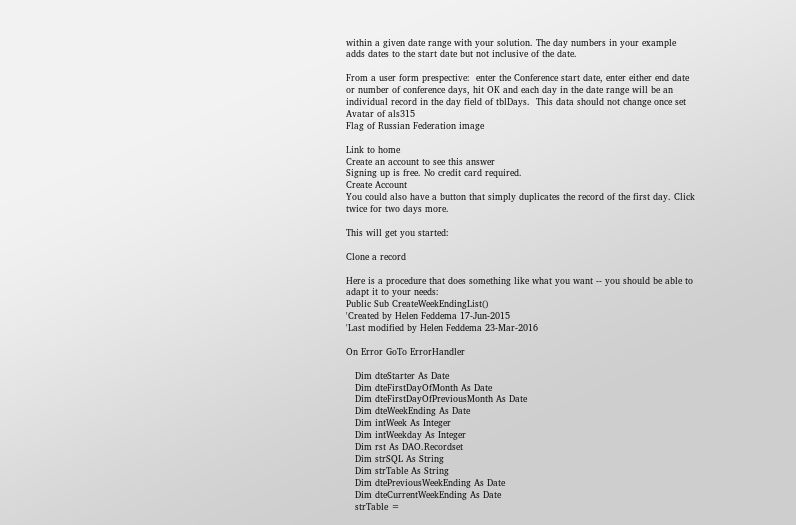within a given date range with your solution. The day numbers in your example adds dates to the start date but not inclusive of the date.

From a user form prespective:  enter the Conference start date, enter either end date or number of conference days, hit OK and each day in the date range will be an individual record in the day field of tblDays.  This data should not change once set
Avatar of als315
Flag of Russian Federation image

Link to home
Create an account to see this answer
Signing up is free. No credit card required.
Create Account
You could also have a button that simply duplicates the record of the first day. Click twice for two days more.

This will get you started:

Clone a record

Here is a procedure that does something like what you want -- you should be able to adapt it to your needs:
Public Sub CreateWeekEndingList()
'Created by Helen Feddema 17-Jun-2015
'Last modified by Helen Feddema 23-Mar-2016

On Error GoTo ErrorHandler

   Dim dteStarter As Date
   Dim dteFirstDayOfMonth As Date
   Dim dteFirstDayOfPreviousMonth As Date
   Dim dteWeekEnding As Date
   Dim intWeek As Integer
   Dim intWeekday As Integer
   Dim rst As DAO.Recordset
   Dim strSQL As String
   Dim strTable As String
   Dim dtePreviousWeekEnding As Date
   Dim dteCurrentWeekEnding As Date
   strTable =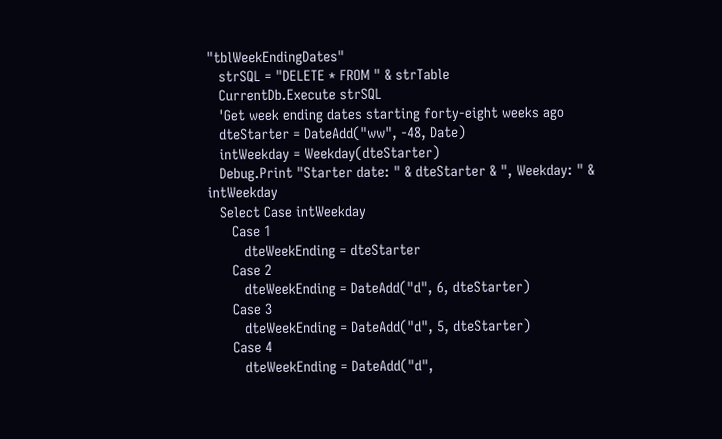"tblWeekEndingDates"
   strSQL = "DELETE * FROM " & strTable
   CurrentDb.Execute strSQL
   'Get week ending dates starting forty-eight weeks ago
   dteStarter = DateAdd("ww", -48, Date)
   intWeekday = Weekday(dteStarter)
   Debug.Print "Starter date: " & dteStarter & ", Weekday: " & intWeekday
   Select Case intWeekday
      Case 1
         dteWeekEnding = dteStarter
      Case 2
         dteWeekEnding = DateAdd("d", 6, dteStarter)
      Case 3
         dteWeekEnding = DateAdd("d", 5, dteStarter)
      Case 4
         dteWeekEnding = DateAdd("d",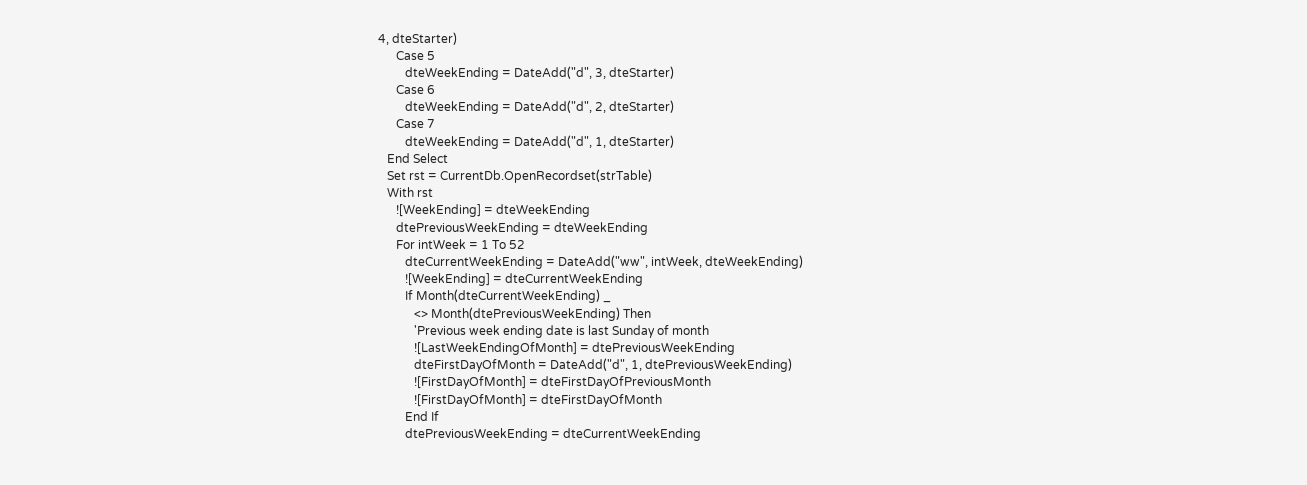4, dteStarter)
      Case 5
         dteWeekEnding = DateAdd("d", 3, dteStarter)
      Case 6
         dteWeekEnding = DateAdd("d", 2, dteStarter)
      Case 7
         dteWeekEnding = DateAdd("d", 1, dteStarter)
   End Select
   Set rst = CurrentDb.OpenRecordset(strTable)
   With rst
      ![WeekEnding] = dteWeekEnding
      dtePreviousWeekEnding = dteWeekEnding
      For intWeek = 1 To 52
         dteCurrentWeekEnding = DateAdd("ww", intWeek, dteWeekEnding)
         ![WeekEnding] = dteCurrentWeekEnding
         If Month(dteCurrentWeekEnding) _
            <> Month(dtePreviousWeekEnding) Then
            'Previous week ending date is last Sunday of month
            ![LastWeekEndingOfMonth] = dtePreviousWeekEnding
            dteFirstDayOfMonth = DateAdd("d", 1, dtePreviousWeekEnding)
            ![FirstDayOfMonth] = dteFirstDayOfPreviousMonth
            ![FirstDayOfMonth] = dteFirstDayOfMonth
         End If
         dtePreviousWeekEnding = dteCurrentWeekEnding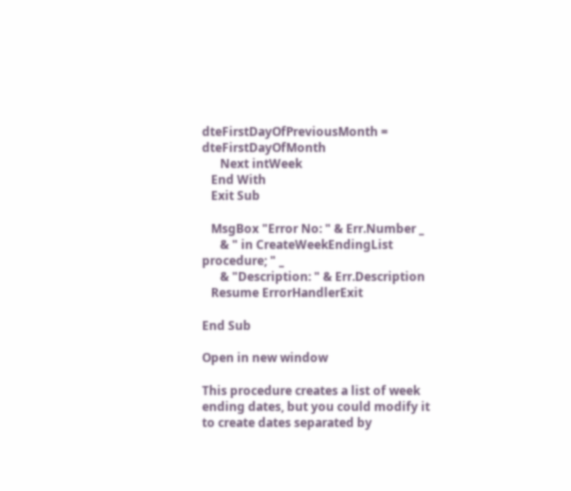dteFirstDayOfPreviousMonth = dteFirstDayOfMonth
      Next intWeek
   End With
   Exit Sub

   MsgBox "Error No: " & Err.Number _
      & " in CreateWeekEndingList procedure; " _
      & "Description: " & Err.Description
   Resume ErrorHandlerExit

End Sub

Open in new window

This procedure creates a list of week ending dates, but you could modify it to create dates separated by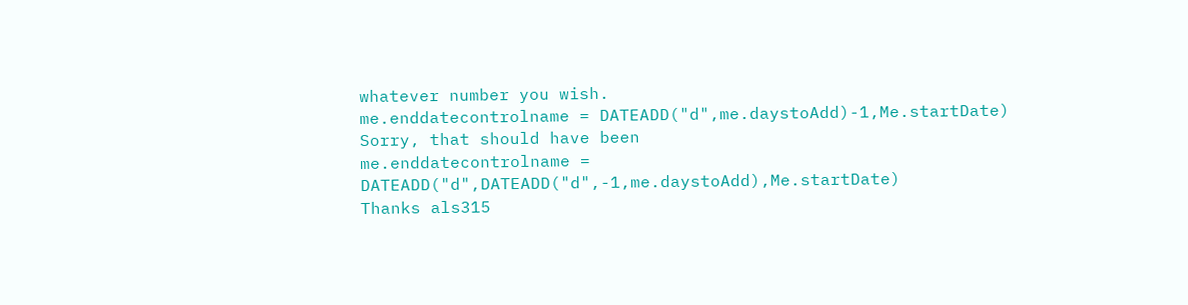whatever number you wish.
me.enddatecontrolname = DATEADD("d",me.daystoAdd)-1,Me.startDate)
Sorry, that should have been
me.enddatecontrolname = DATEADD("d",DATEADD("d",-1,me.daystoAdd),Me.startDate)
Thanks als315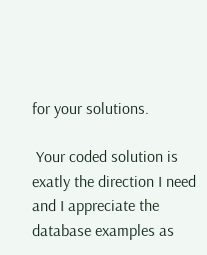for your solutions.

 Your coded solution is exatly the direction I need and I appreciate the database examples as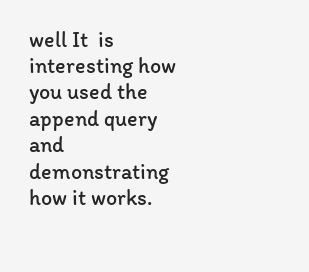well It  is interesting how you used the append query and demonstrating how it works.